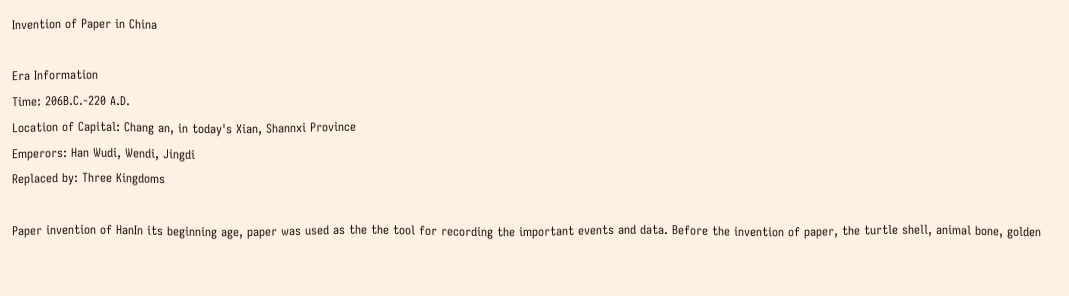Invention of Paper in China

Era Information
Time: 206B.C.-220 A.D.
Location of Capital: Chang an, in today's Xian, Shannxi Province
Emperors: Han Wudi, Wendi, Jingdi
Replaced by: Three Kingdoms

Paper invention of HanIn its beginning age, paper was used as the the tool for recording the important events and data. Before the invention of paper, the turtle shell, animal bone, golden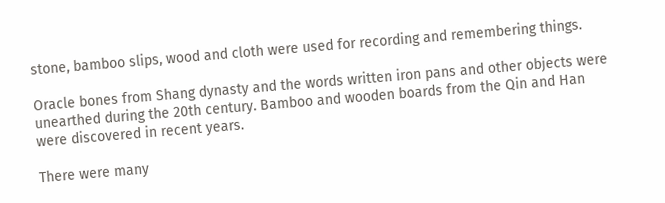stone, bamboo slips, wood and cloth were used for recording and remembering things.

Oracle bones from Shang dynasty and the words written iron pans and other objects were unearthed during the 20th century. Bamboo and wooden boards from the Qin and Han were discovered in recent years.

There were many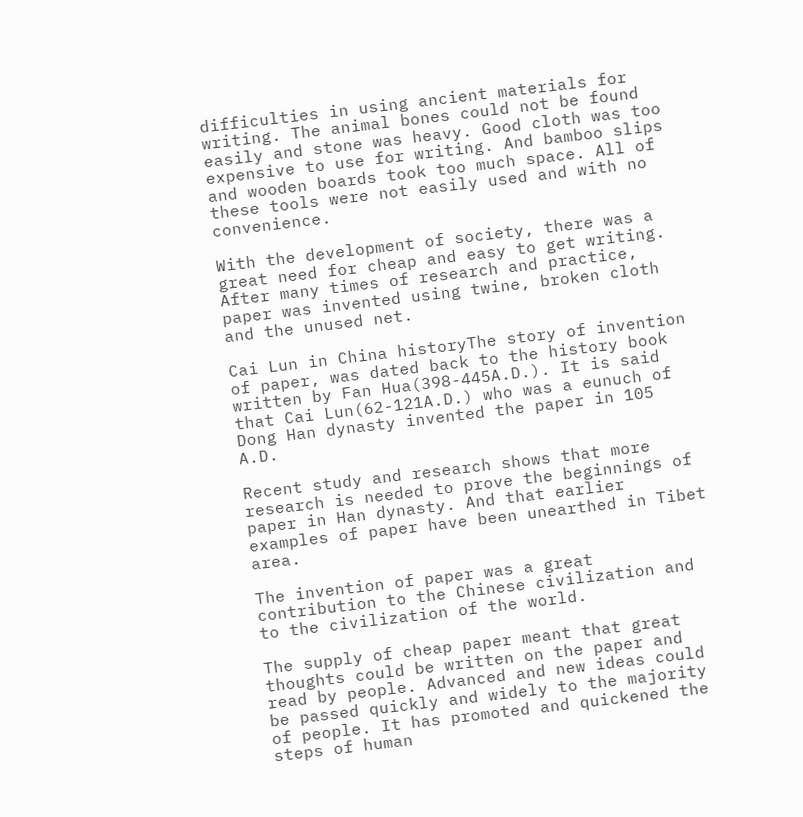difficulties in using ancient materials for writing. The animal bones could not be found easily and stone was heavy. Good cloth was too expensive to use for writing. And bamboo slips and wooden boards took too much space. All of these tools were not easily used and with no convenience.

With the development of society, there was a great need for cheap and easy to get writing. After many times of research and practice, paper was invented using twine, broken cloth and the unused net.

Cai Lun in China historyThe story of invention of paper, was dated back to the history book written by Fan Hua(398-445A.D.). It is said that Cai Lun(62-121A.D.) who was a eunuch of Dong Han dynasty invented the paper in 105 A.D.

Recent study and research shows that more research is needed to prove the beginnings of paper in Han dynasty. And that earlier examples of paper have been unearthed in Tibet area.

The invention of paper was a great contribution to the Chinese civilization and to the civilization of the world.

The supply of cheap paper meant that great thoughts could be written on the paper and read by people. Advanced and new ideas could be passed quickly and widely to the majority of people. It has promoted and quickened the steps of human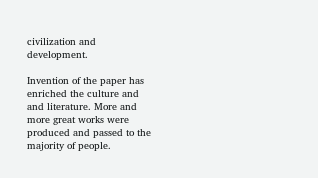civilization and development.

Invention of the paper has enriched the culture and and literature. More and more great works were produced and passed to the majority of people.